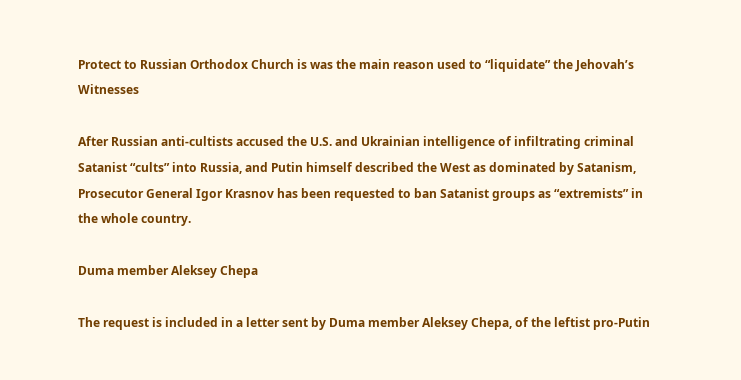Protect to Russian Orthodox Church is was the main reason used to “liquidate” the Jehovah’s Witnesses

After Russian anti-cultists accused the U.S. and Ukrainian intelligence of infiltrating criminal Satanist “cults” into Russia, and Putin himself described the West as dominated by Satanism, Prosecutor General Igor Krasnov has been requested to ban Satanist groups as “extremists” in the whole country.

Duma member Aleksey Chepa

The request is included in a letter sent by Duma member Aleksey Chepa, of the leftist pro-Putin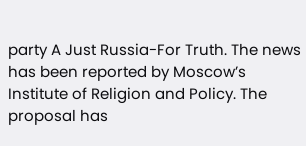party A Just Russia-For Truth. The news has been reported by Moscow’s Institute of Religion and Policy. The proposal has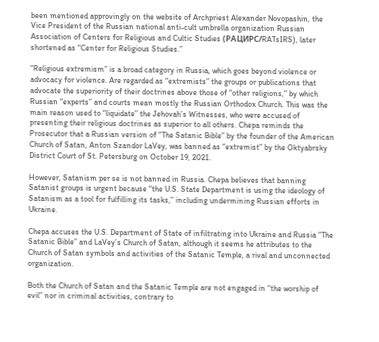been mentioned approvingly on the website of Archpriest Alexander Novopashin, the Vice President of the Russian national anti-cult umbrella organization Russian Association of Centers for Religious and Cultic Studies (РАЦИРС/RATsIRS), later shortened as “Center for Religious Studies.”

“Religious extremism” is a broad category in Russia, which goes beyond violence or advocacy for violence. Are regarded as “extremists” the groups or publications that advocate the superiority of their doctrines above those of “other religions,” by which Russian “experts” and courts mean mostly the Russian Orthodox Church. This was the main reason used to “liquidate” the Jehovah’s Witnesses, who were accused of presenting their religious doctrines as superior to all others. Chepa reminds the Prosecutor that a Russian version of “The Satanic Bible” by the founder of the American Church of Satan, Anton Szandor LaVey, was banned as “extremist” by the Oktyabrsky District Court of St. Petersburg on October 19, 2021.

However, Satanism per se is not banned in Russia. Chepa believes that banning Satanist groups is urgent because “the U.S. State Department is using the ideology of Satanism as a tool for fulfilling its tasks,” including undermining Russian efforts in Ukraine.

Chepa accuses the U.S. Department of State of infiltrating into Ukraine and Russia “The Satanic Bible” and LaVey’s Church of Satan, although it seems he attributes to the Church of Satan symbols and activities of the Satanic Temple, a rival and unconnected organization.

Both the Church of Satan and the Satanic Temple are not engaged in “the worship of evil” nor in criminal activities, contrary to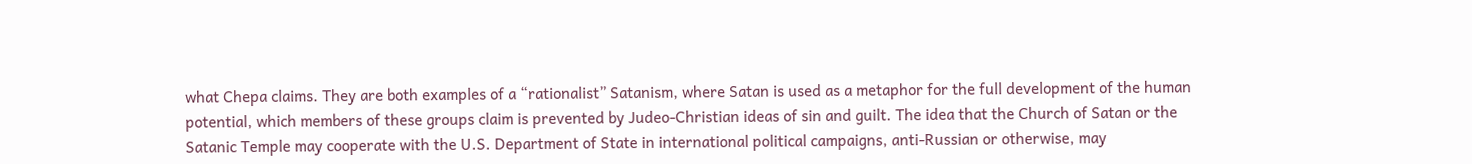what Chepa claims. They are both examples of a “rationalist” Satanism, where Satan is used as a metaphor for the full development of the human potential, which members of these groups claim is prevented by Judeo-Christian ideas of sin and guilt. The idea that the Church of Satan or the Satanic Temple may cooperate with the U.S. Department of State in international political campaigns, anti-Russian or otherwise, may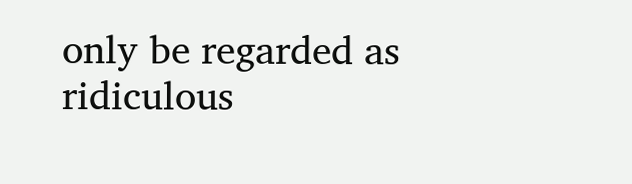only be regarded as ridiculous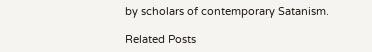by scholars of contemporary Satanism.

Related Posts